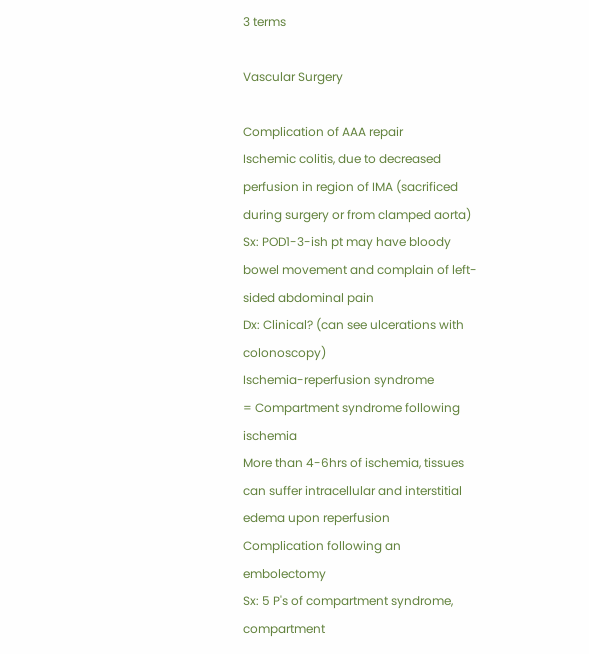3 terms

Vascular Surgery

Complication of AAA repair
Ischemic colitis, due to decreased perfusion in region of IMA (sacrificed during surgery or from clamped aorta)
Sx: POD1-3-ish pt may have bloody bowel movement and complain of left-sided abdominal pain
Dx: Clinical? (can see ulcerations with colonoscopy)
Ischemia-reperfusion syndrome
= Compartment syndrome following ischemia
More than 4-6hrs of ischemia, tissues can suffer intracellular and interstitial edema upon reperfusion
Complication following an embolectomy
Sx: 5 P's of compartment syndrome, compartment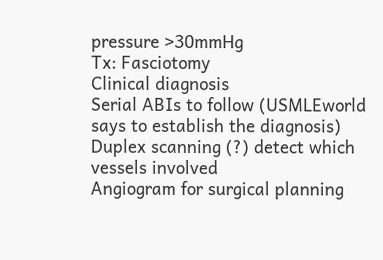pressure >30mmHg
Tx: Fasciotomy
Clinical diagnosis
Serial ABIs to follow (USMLEworld says to establish the diagnosis)
Duplex scanning (?) detect which vessels involved
Angiogram for surgical planning